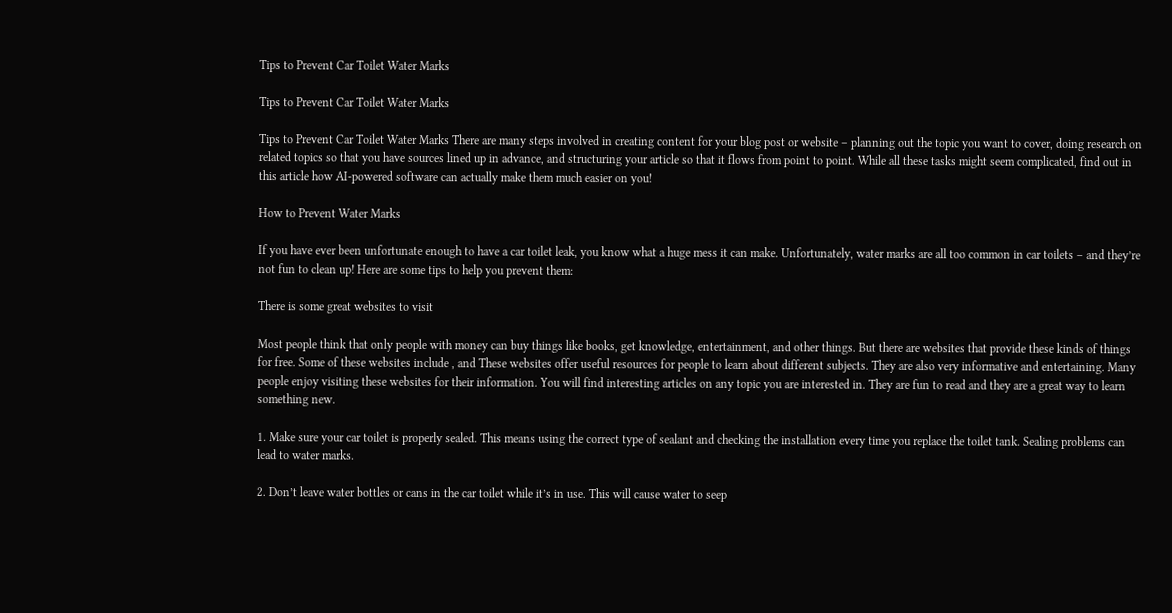Tips to Prevent Car Toilet Water Marks

Tips to Prevent Car Toilet Water Marks

Tips to Prevent Car Toilet Water Marks There are many steps involved in creating content for your blog post or website – planning out the topic you want to cover, doing research on related topics so that you have sources lined up in advance, and structuring your article so that it flows from point to point. While all these tasks might seem complicated, find out in this article how AI-powered software can actually make them much easier on you!

How to Prevent Water Marks

If you have ever been unfortunate enough to have a car toilet leak, you know what a huge mess it can make. Unfortunately, water marks are all too common in car toilets – and they’re not fun to clean up! Here are some tips to help you prevent them:

There is some great websites to visit

Most people think that only people with money can buy things like books, get knowledge, entertainment, and other things. But there are websites that provide these kinds of things for free. Some of these websites include , and These websites offer useful resources for people to learn about different subjects. They are also very informative and entertaining. Many people enjoy visiting these websites for their information. You will find interesting articles on any topic you are interested in. They are fun to read and they are a great way to learn something new.

1. Make sure your car toilet is properly sealed. This means using the correct type of sealant and checking the installation every time you replace the toilet tank. Sealing problems can lead to water marks.

2. Don’t leave water bottles or cans in the car toilet while it’s in use. This will cause water to seep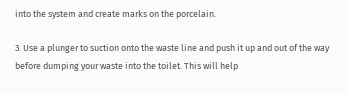into the system and create marks on the porcelain.

3. Use a plunger to suction onto the waste line and push it up and out of the way before dumping your waste into the toilet. This will help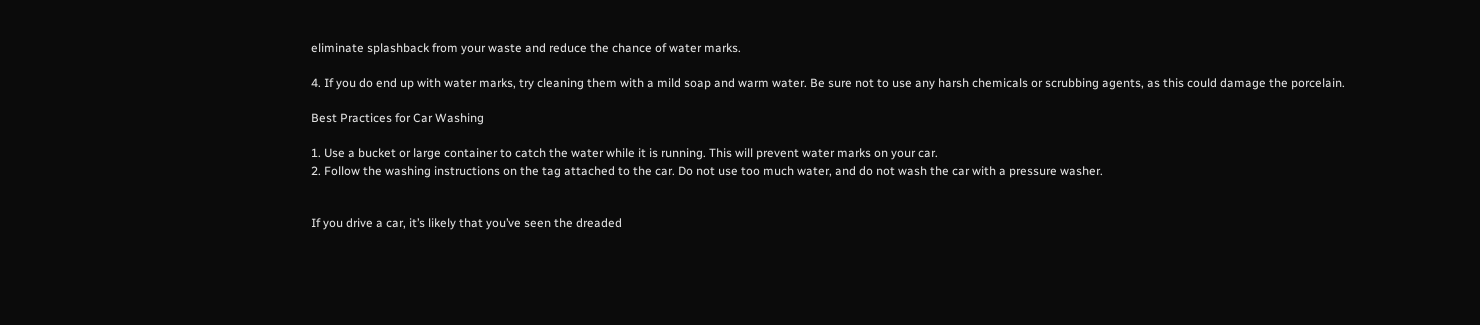eliminate splashback from your waste and reduce the chance of water marks.

4. If you do end up with water marks, try cleaning them with a mild soap and warm water. Be sure not to use any harsh chemicals or scrubbing agents, as this could damage the porcelain.

Best Practices for Car Washing

1. Use a bucket or large container to catch the water while it is running. This will prevent water marks on your car.
2. Follow the washing instructions on the tag attached to the car. Do not use too much water, and do not wash the car with a pressure washer.


If you drive a car, it’s likely that you’ve seen the dreaded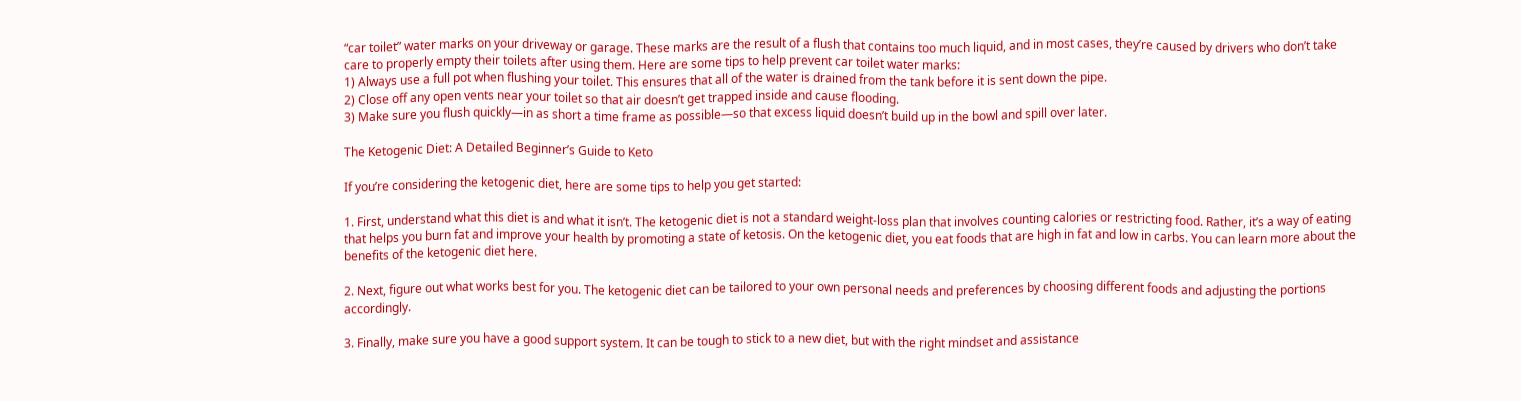“car toilet” water marks on your driveway or garage. These marks are the result of a flush that contains too much liquid, and in most cases, they’re caused by drivers who don’t take care to properly empty their toilets after using them. Here are some tips to help prevent car toilet water marks:
1) Always use a full pot when flushing your toilet. This ensures that all of the water is drained from the tank before it is sent down the pipe.
2) Close off any open vents near your toilet so that air doesn’t get trapped inside and cause flooding.
3) Make sure you flush quickly—in as short a time frame as possible—so that excess liquid doesn’t build up in the bowl and spill over later.

The Ketogenic Diet: A Detailed Beginner’s Guide to Keto

If you’re considering the ketogenic diet, here are some tips to help you get started:

1. First, understand what this diet is and what it isn’t. The ketogenic diet is not a standard weight-loss plan that involves counting calories or restricting food. Rather, it’s a way of eating that helps you burn fat and improve your health by promoting a state of ketosis. On the ketogenic diet, you eat foods that are high in fat and low in carbs. You can learn more about the benefits of the ketogenic diet here.

2. Next, figure out what works best for you. The ketogenic diet can be tailored to your own personal needs and preferences by choosing different foods and adjusting the portions accordingly.

3. Finally, make sure you have a good support system. It can be tough to stick to a new diet, but with the right mindset and assistance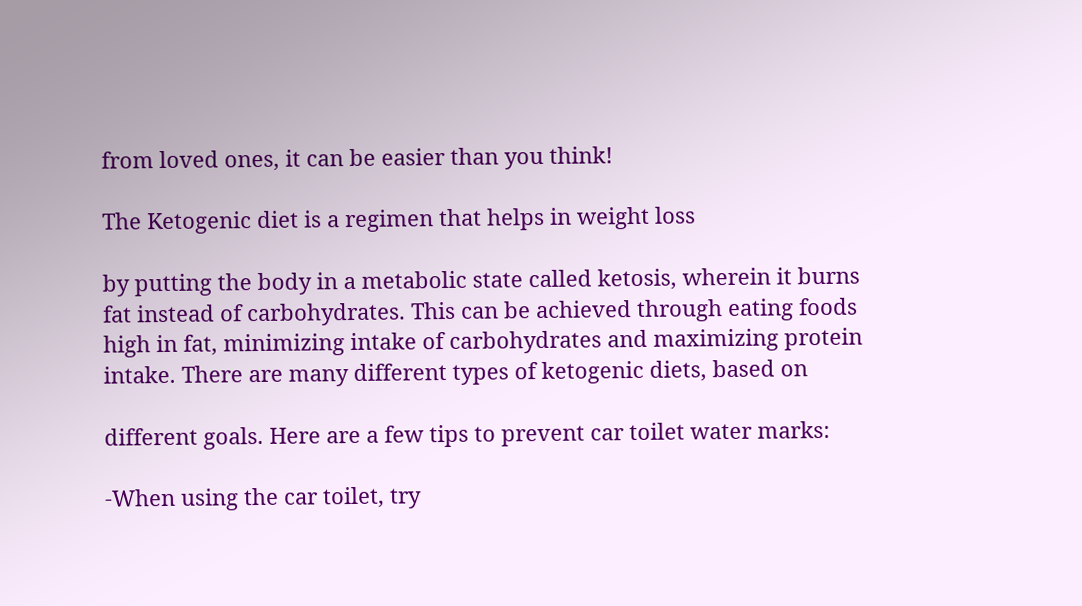from loved ones, it can be easier than you think!

The Ketogenic diet is a regimen that helps in weight loss

by putting the body in a metabolic state called ketosis, wherein it burns fat instead of carbohydrates. This can be achieved through eating foods high in fat, minimizing intake of carbohydrates and maximizing protein intake. There are many different types of ketogenic diets, based on

different goals. Here are a few tips to prevent car toilet water marks:

-When using the car toilet, try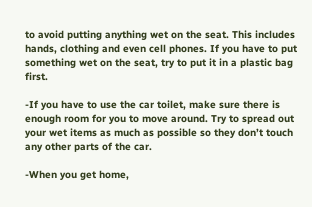to avoid putting anything wet on the seat. This includes hands, clothing and even cell phones. If you have to put something wet on the seat, try to put it in a plastic bag first.

-If you have to use the car toilet, make sure there is enough room for you to move around. Try to spread out your wet items as much as possible so they don’t touch any other parts of the car.

-When you get home,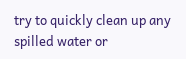try to quickly clean up any spilled water or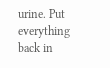urine. Put everything back in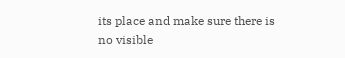its place and make sure there is no visible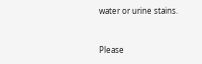water or urine stains.


Please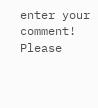enter your comment!
Please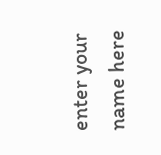enter your name here